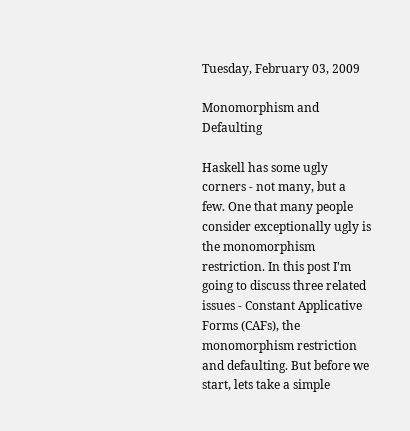Tuesday, February 03, 2009

Monomorphism and Defaulting

Haskell has some ugly corners - not many, but a few. One that many people consider exceptionally ugly is the monomorphism restriction. In this post I'm going to discuss three related issues - Constant Applicative Forms (CAFs), the monomorphism restriction and defaulting. But before we start, lets take a simple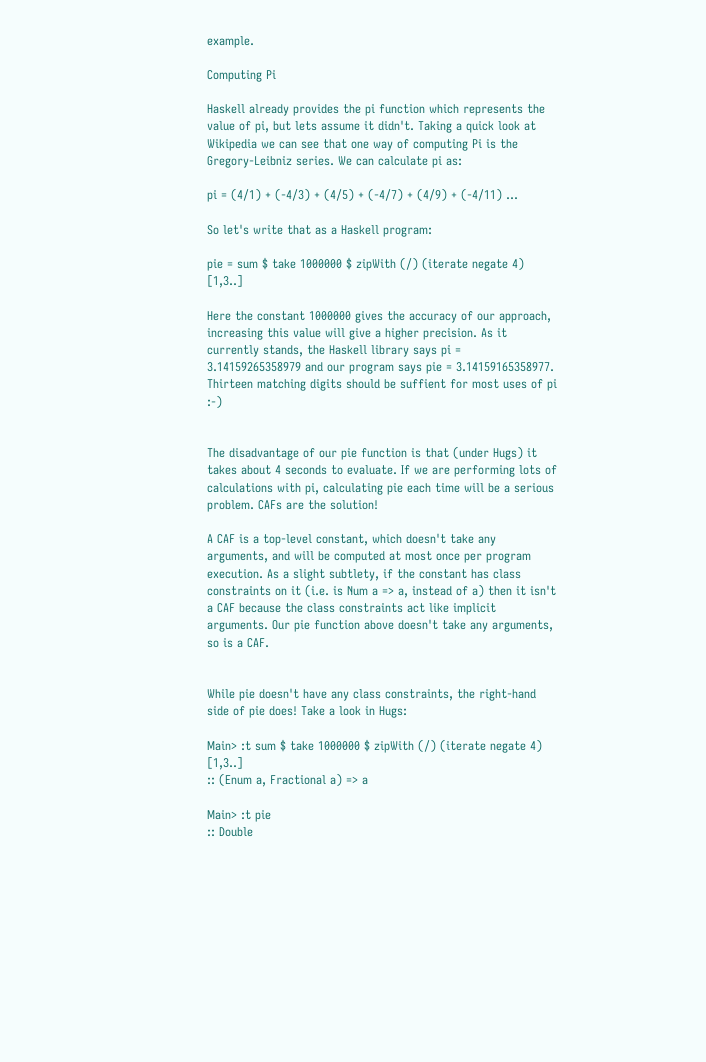example.

Computing Pi

Haskell already provides the pi function which represents the value of pi, but lets assume it didn't. Taking a quick look at Wikipedia we can see that one way of computing Pi is the Gregory-Leibniz series. We can calculate pi as:

pi = (4/1) + (-4/3) + (4/5) + (-4/7) + (4/9) + (-4/11) ...

So let's write that as a Haskell program:

pie = sum $ take 1000000 $ zipWith (/) (iterate negate 4) [1,3..]

Here the constant 1000000 gives the accuracy of our approach, increasing this value will give a higher precision. As it currently stands, the Haskell library says pi = 3.14159265358979 and our program says pie = 3.14159165358977. Thirteen matching digits should be suffient for most uses of pi :-)


The disadvantage of our pie function is that (under Hugs) it takes about 4 seconds to evaluate. If we are performing lots of calculations with pi, calculating pie each time will be a serious problem. CAFs are the solution!

A CAF is a top-level constant, which doesn't take any arguments, and will be computed at most once per program execution. As a slight subtlety, if the constant has class constraints on it (i.e. is Num a => a, instead of a) then it isn't a CAF because the class constraints act like implicit arguments. Our pie function above doesn't take any arguments, so is a CAF.


While pie doesn't have any class constraints, the right-hand side of pie does! Take a look in Hugs:

Main> :t sum $ take 1000000 $ zipWith (/) (iterate negate 4) [1,3..]
:: (Enum a, Fractional a) => a

Main> :t pie
:: Double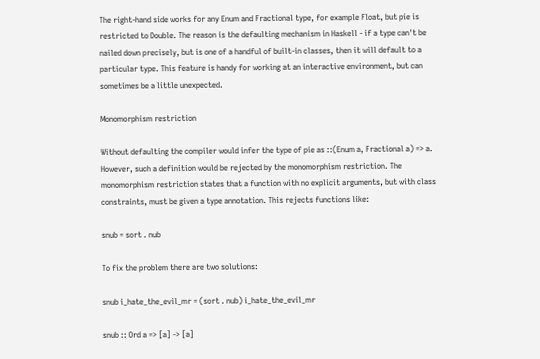The right-hand side works for any Enum and Fractional type, for example Float, but pie is restricted to Double. The reason is the defaulting mechanism in Haskell - if a type can't be nailed down precisely, but is one of a handful of built-in classes, then it will default to a particular type. This feature is handy for working at an interactive environment, but can sometimes be a little unexpected.

Monomorphism restriction

Without defaulting the compiler would infer the type of pie as ::(Enum a, Fractional a) => a. However, such a definition would be rejected by the monomorphism restriction. The monomorphism restriction states that a function with no explicit arguments, but with class constraints, must be given a type annotation. This rejects functions like:

snub = sort . nub

To fix the problem there are two solutions:

snub i_hate_the_evil_mr = (sort . nub) i_hate_the_evil_mr

snub :: Ord a => [a] -> [a]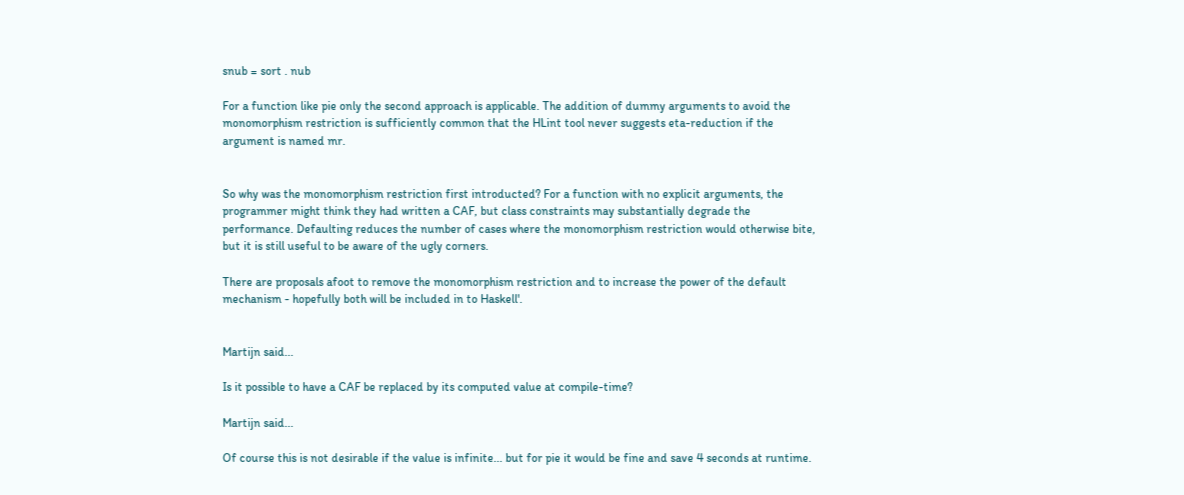snub = sort . nub

For a function like pie only the second approach is applicable. The addition of dummy arguments to avoid the monomorphism restriction is sufficiently common that the HLint tool never suggests eta-reduction if the argument is named mr.


So why was the monomorphism restriction first introducted? For a function with no explicit arguments, the programmer might think they had written a CAF, but class constraints may substantially degrade the performance. Defaulting reduces the number of cases where the monomorphism restriction would otherwise bite, but it is still useful to be aware of the ugly corners.

There are proposals afoot to remove the monomorphism restriction and to increase the power of the default mechanism - hopefully both will be included in to Haskell'.


Martijn said...

Is it possible to have a CAF be replaced by its computed value at compile-time?

Martijn said...

Of course this is not desirable if the value is infinite... but for pie it would be fine and save 4 seconds at runtime.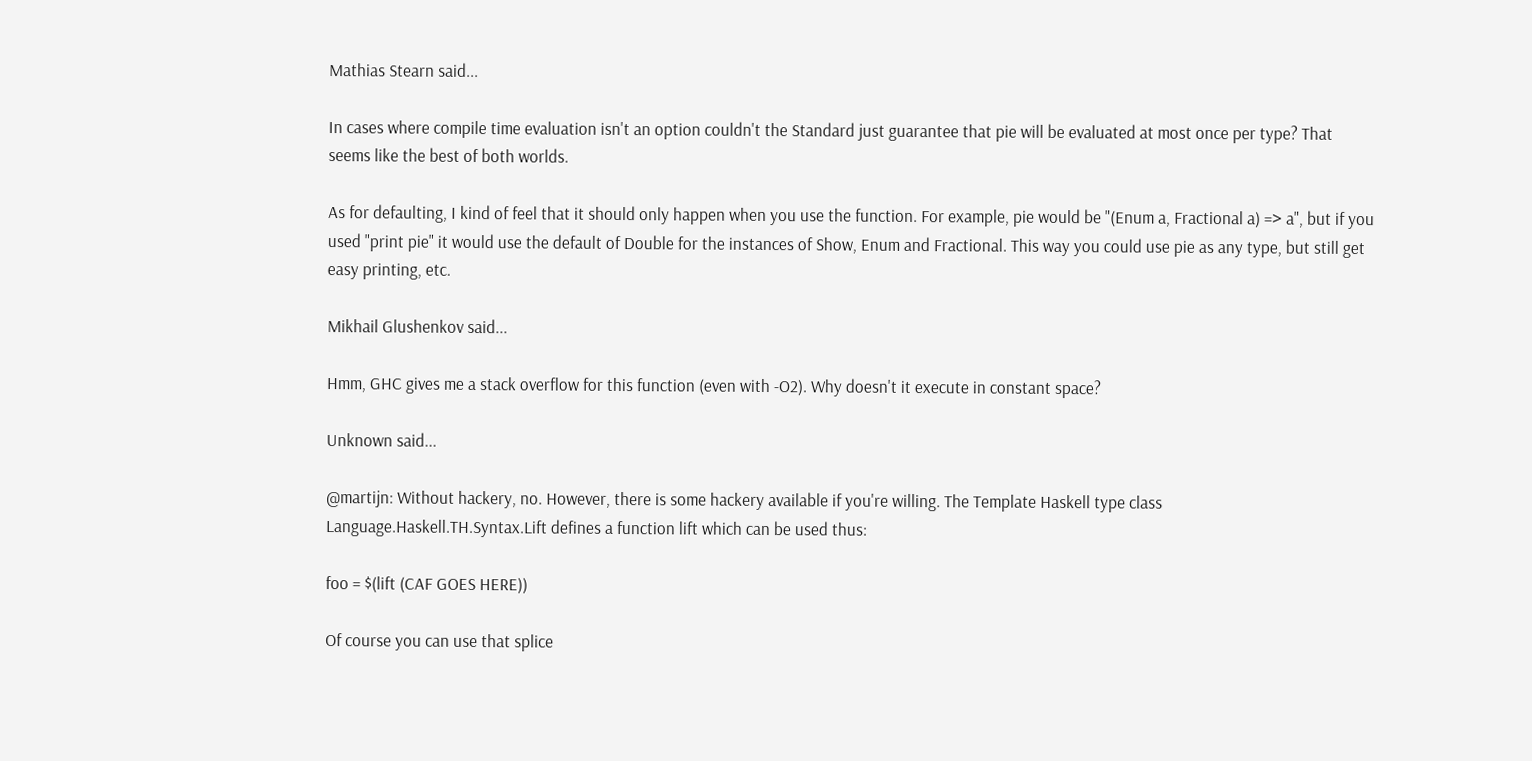Mathias Stearn said...

In cases where compile time evaluation isn't an option couldn't the Standard just guarantee that pie will be evaluated at most once per type? That seems like the best of both worlds.

As for defaulting, I kind of feel that it should only happen when you use the function. For example, pie would be "(Enum a, Fractional a) => a", but if you used "print pie" it would use the default of Double for the instances of Show, Enum and Fractional. This way you could use pie as any type, but still get easy printing, etc.

Mikhail Glushenkov said...

Hmm, GHC gives me a stack overflow for this function (even with -O2). Why doesn't it execute in constant space?

Unknown said...

@martijn: Without hackery, no. However, there is some hackery available if you're willing. The Template Haskell type class Language.Haskell.TH.Syntax.Lift defines a function lift which can be used thus:

foo = $(lift (CAF GOES HERE))

Of course you can use that splice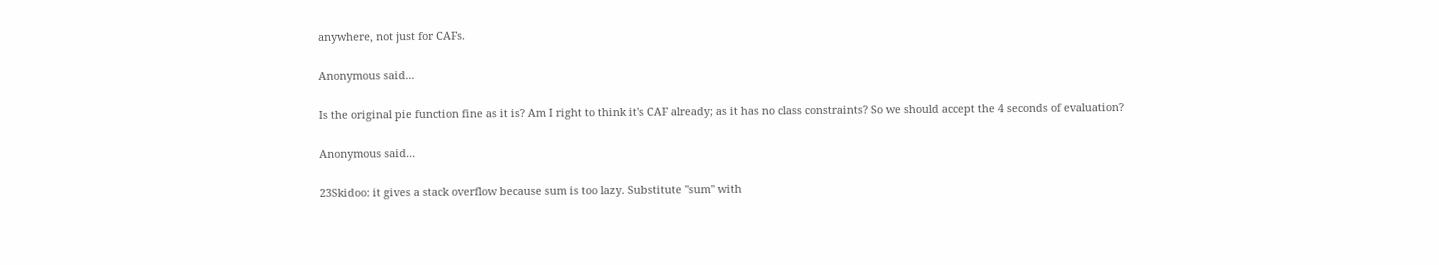anywhere, not just for CAFs.

Anonymous said...

Is the original pie function fine as it is? Am I right to think it's CAF already; as it has no class constraints? So we should accept the 4 seconds of evaluation?

Anonymous said...

23Skidoo: it gives a stack overflow because sum is too lazy. Substitute "sum" with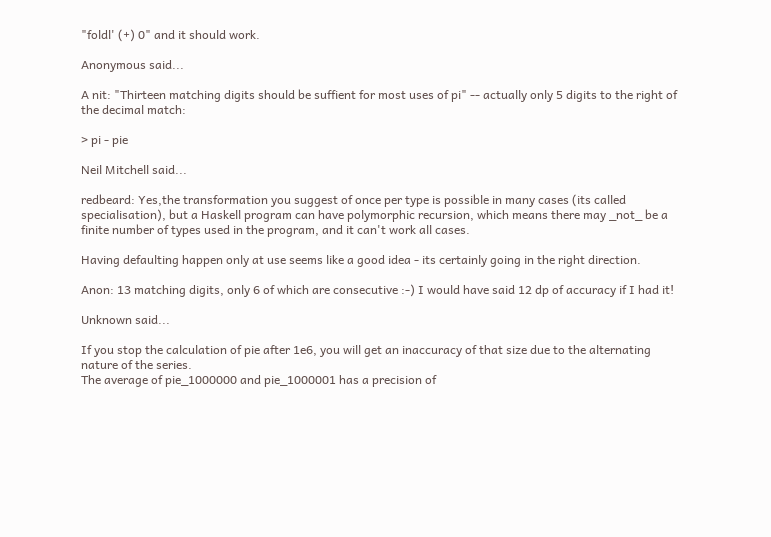"foldl' (+) 0" and it should work.

Anonymous said...

A nit: "Thirteen matching digits should be suffient for most uses of pi" -- actually only 5 digits to the right of the decimal match:

> pi - pie

Neil Mitchell said...

redbeard: Yes,the transformation you suggest of once per type is possible in many cases (its called specialisation), but a Haskell program can have polymorphic recursion, which means there may _not_ be a finite number of types used in the program, and it can't work all cases.

Having defaulting happen only at use seems like a good idea - its certainly going in the right direction.

Anon: 13 matching digits, only 6 of which are consecutive :-) I would have said 12 dp of accuracy if I had it!

Unknown said...

If you stop the calculation of pie after 1e6, you will get an inaccuracy of that size due to the alternating nature of the series.
The average of pie_1000000 and pie_1000001 has a precision of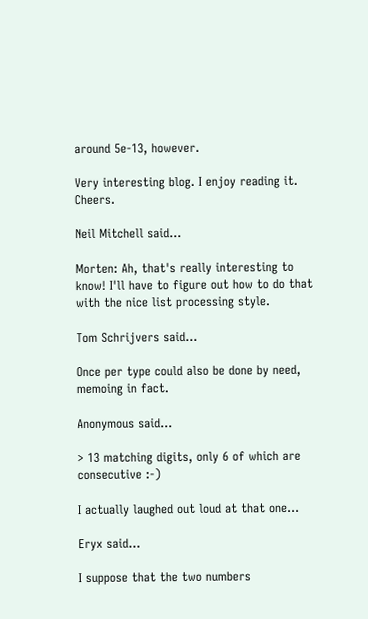around 5e-13, however.

Very interesting blog. I enjoy reading it. Cheers.

Neil Mitchell said...

Morten: Ah, that's really interesting to know! I'll have to figure out how to do that with the nice list processing style.

Tom Schrijvers said...

Once per type could also be done by need, memoing in fact.

Anonymous said...

> 13 matching digits, only 6 of which are consecutive :-)

I actually laughed out loud at that one...

Eryx said...

I suppose that the two numbers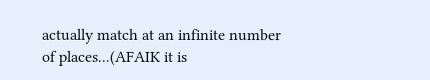actually match at an infinite number of places...(AFAIK it is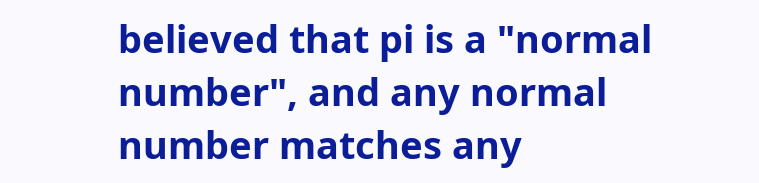believed that pi is a "normal number", and any normal number matches any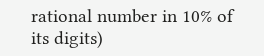rational number in 10% of its digits)